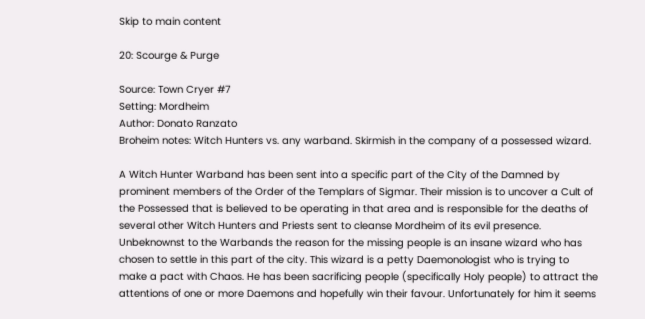Skip to main content

20: Scourge & Purge

Source: Town Cryer #7
Setting: Mordheim
Author: Donato Ranzato
Broheim notes: Witch Hunters vs. any warband. Skirmish in the company of a possessed wizard.

A Witch Hunter Warband has been sent into a specific part of the City of the Damned by prominent members of the Order of the Templars of Sigmar. Their mission is to uncover a Cult of the Possessed that is believed to be operating in that area and is responsible for the deaths of several other Witch Hunters and Priests sent to cleanse Mordheim of its evil presence. Unbeknownst to the Warbands the reason for the missing people is an insane wizard who has chosen to settle in this part of the city. This wizard is a petty Daemonologist who is trying to make a pact with Chaos. He has been sacrificing people (specifically Holy people) to attract the attentions of one or more Daemons and hopefully win their favour. Unfortunately for him it seems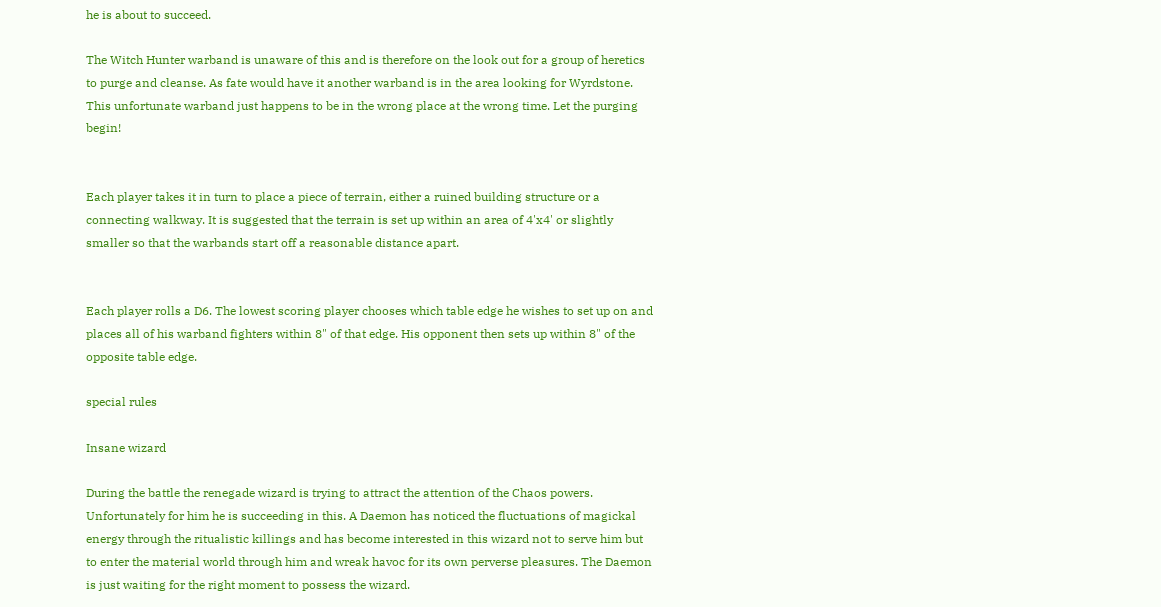he is about to succeed.

The Witch Hunter warband is unaware of this and is therefore on the look out for a group of heretics to purge and cleanse. As fate would have it another warband is in the area looking for Wyrdstone. This unfortunate warband just happens to be in the wrong place at the wrong time. Let the purging begin!


Each player takes it in turn to place a piece of terrain, either a ruined building structure or a connecting walkway. It is suggested that the terrain is set up within an area of 4'x4' or slightly smaller so that the warbands start off a reasonable distance apart.


Each player rolls a D6. The lowest scoring player chooses which table edge he wishes to set up on and places all of his warband fighters within 8" of that edge. His opponent then sets up within 8" of the opposite table edge.

special rules

Insane wizard

During the battle the renegade wizard is trying to attract the attention of the Chaos powers. Unfortunately for him he is succeeding in this. A Daemon has noticed the fluctuations of magickal energy through the ritualistic killings and has become interested in this wizard not to serve him but to enter the material world through him and wreak havoc for its own perverse pleasures. The Daemon is just waiting for the right moment to possess the wizard.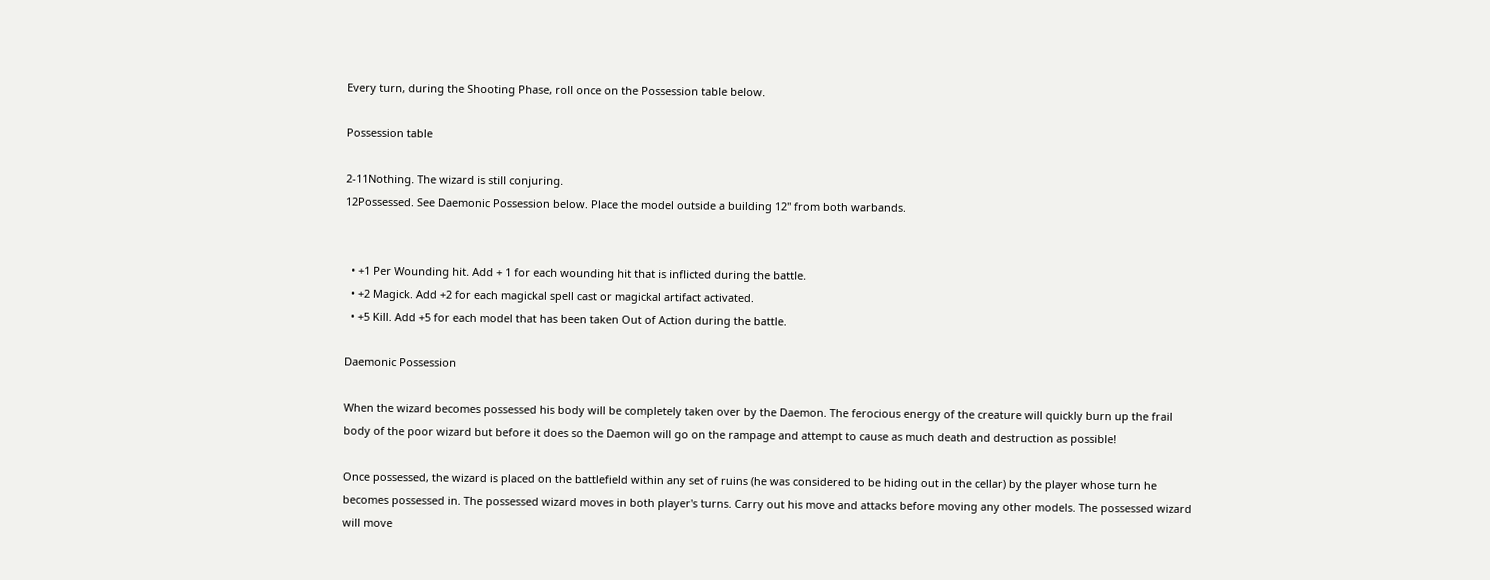Every turn, during the Shooting Phase, roll once on the Possession table below.

Possession table

2-11Nothing. The wizard is still conjuring.
12Possessed. See Daemonic Possession below. Place the model outside a building 12" from both warbands.


  • +1 Per Wounding hit. Add + 1 for each wounding hit that is inflicted during the battle.
  • +2 Magick. Add +2 for each magickal spell cast or magickal artifact activated.
  • +5 Kill. Add +5 for each model that has been taken Out of Action during the battle.

Daemonic Possession

When the wizard becomes possessed his body will be completely taken over by the Daemon. The ferocious energy of the creature will quickly burn up the frail body of the poor wizard but before it does so the Daemon will go on the rampage and attempt to cause as much death and destruction as possible!

Once possessed, the wizard is placed on the battlefield within any set of ruins (he was considered to be hiding out in the cellar) by the player whose turn he becomes possessed in. The possessed wizard moves in both player's turns. Carry out his move and attacks before moving any other models. The possessed wizard will move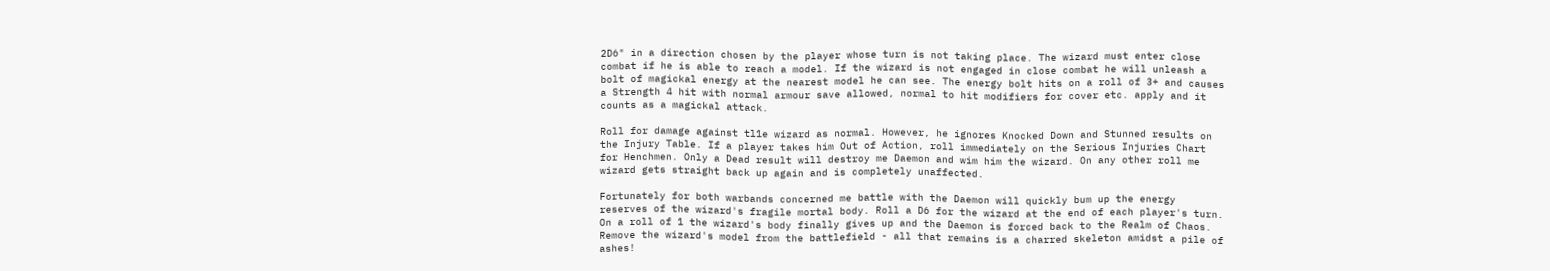2D6" in a direction chosen by the player whose turn is not taking place. The wizard must enter close combat if he is able to reach a model. If the wizard is not engaged in close combat he will unleash a bolt of magickal energy at the nearest model he can see. The energy bolt hits on a roll of 3+ and causes a Strength 4 hit with normal armour save allowed, normal to hit modifiers for cover etc. apply and it counts as a magickal attack.

Roll for damage against tl1e wizard as normal. However, he ignores Knocked Down and Stunned results on the Injury Table. If a player takes him Out of Action, roll immediately on the Serious Injuries Chart for Henchmen. Only a Dead result will destroy me Daemon and wim him the wizard. On any other roll me wizard gets straight back up again and is completely unaffected.

Fortunately for both warbands concerned me battle with the Daemon will quickly bum up the energy reserves of the wizard's fragile mortal body. Roll a D6 for the wizard at the end of each player's turn. On a roll of 1 the wizard's body finally gives up and the Daemon is forced back to the Realm of Chaos. Remove the wizard's model from the battlefield - all that remains is a charred skeleton amidst a pile of ashes!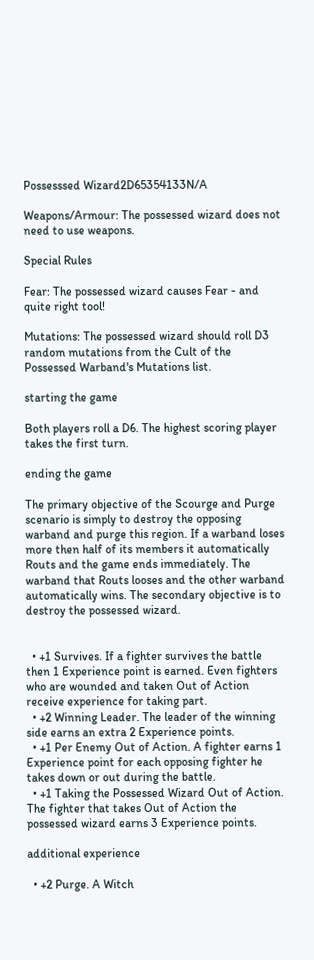Possesssed Wizard2D65354133N/A

Weapons/Armour: The possessed wizard does not need to use weapons.

Special Rules

Fear: The possessed wizard causes Fear - and quite right tool!

Mutations: The possessed wizard should roll D3 random mutations from the Cult of the Possessed Warband's Mutations list.

starting the game

Both players roll a D6. The highest scoring player takes the first turn.

ending the game

The primary objective of the Scourge and Purge scenario is simply to destroy the opposing warband and purge this region. If a warband loses more then half of its members it automatically Routs and the game ends immediately. The warband that Routs looses and the other warband automatically wins. The secondary objective is to destroy the possessed wizard.


  • +1 Survives. If a fighter survives the battle then 1 Experience point is earned. Even fighters who are wounded and taken Out of Action receive experience for taking part.
  • +2 Winning Leader. The leader of the winning side earns an extra 2 Experience points.
  • +1 Per Enemy Out of Action. A fighter earns 1 Experience point for each opposing fighter he takes down or out during the battle.
  • +1 Taking the Possessed Wizard Out of Action. The fighter that takes Out of Action the possessed wizard earns 3 Experience points.

additional experience

  • +2 Purge. A Witch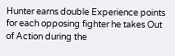Hunter earns double Experience points for each opposing fighter he takes Out of Action during the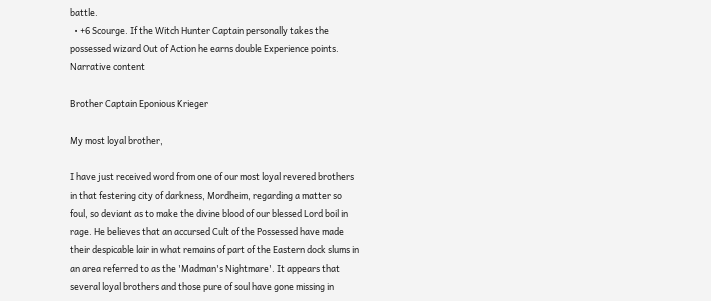battle.
  • +6 Scourge. If the Witch Hunter Captain personally takes the possessed wizard Out of Action he earns double Experience points.
Narrative content

Brother Captain Eponious Krieger

My most loyal brother,

I have just received word from one of our most loyal revered brothers in that festering city of darkness, Mordheim, regarding a matter so foul, so deviant as to make the divine blood of our blessed Lord boil in rage. He believes that an accursed Cult of the Possessed have made their despicable lair in what remains of part of the Eastern dock slums in an area referred to as the 'Madman's Nightmare'. It appears that several loyal brothers and those pure of soul have gone missing in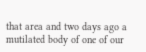that area and two days ago a mutilated body of one of our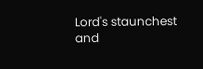Lord's staunchest and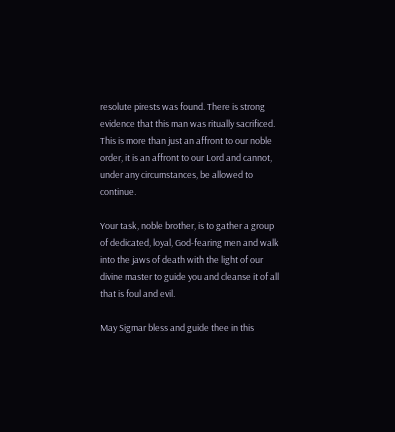resolute pirests was found. There is strong evidence that this man was ritually sacrificed. This is more than just an affront to our noble order, it is an affront to our Lord and cannot, under any circumstances, be allowed to continue.

Your task, noble brother, is to gather a group of dedicated, loyal, God-fearing men and walk into the jaws of death with the light of our divine master to guide you and cleanse it of all that is foul and evil.

May Sigmar bless and guide thee in this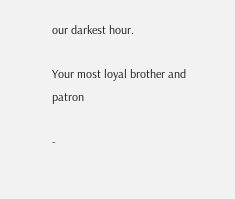our darkest hour.

Your most loyal brother and patron

-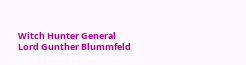Witch Hunter General Lord Gunther Blummfeld